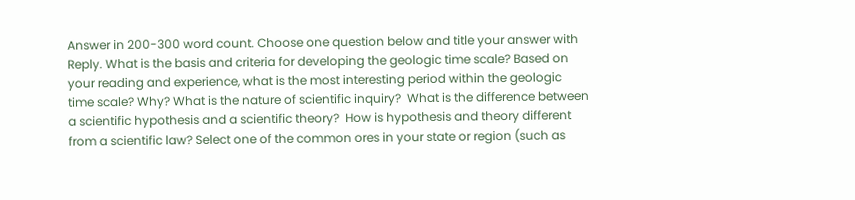Answer in 200-300 word count. Choose one question below and title your answer with Reply. What is the basis and criteria for developing the geologic time scale? Based on your reading and experience, what is the most interesting period within the geologic time scale? Why? What is the nature of scientific inquiry?  What is the difference between a scientific hypothesis and a scientific theory?  How is hypothesis and theory different from a scientific law? Select one of the common ores in your state or region (such as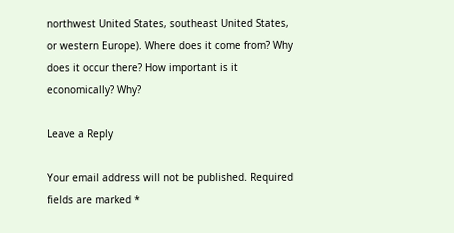northwest United States, southeast United States, or western Europe). Where does it come from? Why does it occur there? How important is it economically? Why?

Leave a Reply

Your email address will not be published. Required fields are marked *